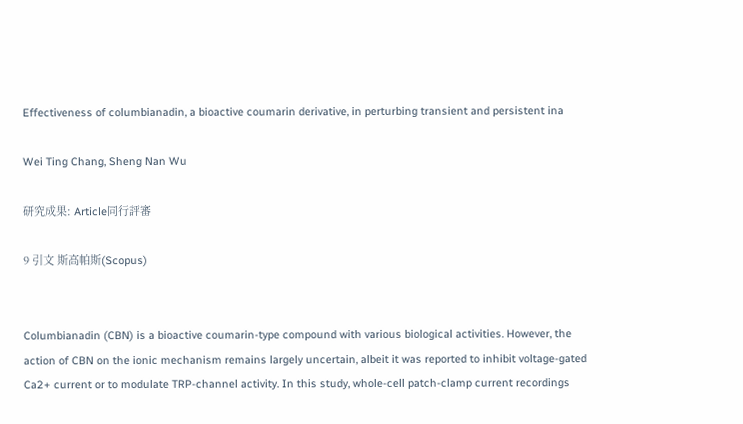Effectiveness of columbianadin, a bioactive coumarin derivative, in perturbing transient and persistent ina

Wei Ting Chang, Sheng Nan Wu

研究成果: Article同行評審

9 引文 斯高帕斯(Scopus)


Columbianadin (CBN) is a bioactive coumarin-type compound with various biological activities. However, the action of CBN on the ionic mechanism remains largely uncertain, albeit it was reported to inhibit voltage-gated Ca2+ current or to modulate TRP-channel activity. In this study, whole-cell patch-clamp current recordings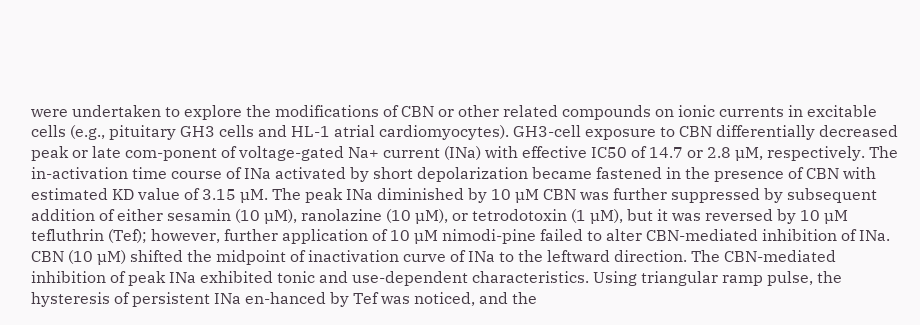were undertaken to explore the modifications of CBN or other related compounds on ionic currents in excitable cells (e.g., pituitary GH3 cells and HL-1 atrial cardiomyocytes). GH3-cell exposure to CBN differentially decreased peak or late com-ponent of voltage-gated Na+ current (INa) with effective IC50 of 14.7 or 2.8 µM, respectively. The in-activation time course of INa activated by short depolarization became fastened in the presence of CBN with estimated KD value of 3.15 µM. The peak INa diminished by 10 µM CBN was further suppressed by subsequent addition of either sesamin (10 µM), ranolazine (10 µM), or tetrodotoxin (1 µM), but it was reversed by 10 µM tefluthrin (Tef); however, further application of 10 µM nimodi-pine failed to alter CBN-mediated inhibition of INa. CBN (10 µM) shifted the midpoint of inactivation curve of INa to the leftward direction. The CBN-mediated inhibition of peak INa exhibited tonic and use-dependent characteristics. Using triangular ramp pulse, the hysteresis of persistent INa en-hanced by Tef was noticed, and the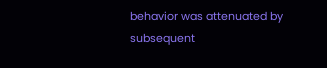behavior was attenuated by subsequent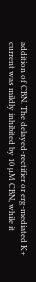addition of CBN. The delayed-rectifier or erg-mediated K+ current was mildly inhibited by 10 µM CBN, while it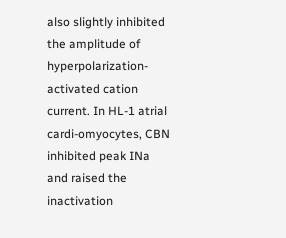also slightly inhibited the amplitude of hyperpolarization-activated cation current. In HL-1 atrial cardi-omyocytes, CBN inhibited peak INa and raised the inactivation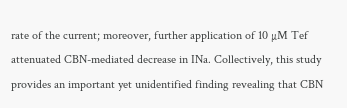rate of the current; moreover, further application of 10 µM Tef attenuated CBN-mediated decrease in INa. Collectively, this study provides an important yet unidentified finding revealing that CBN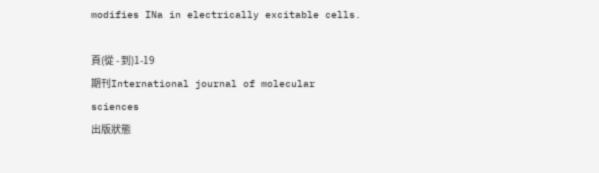modifies INa in electrically excitable cells.

頁(從 - 到)1-19
期刊International journal of molecular sciences
出版狀態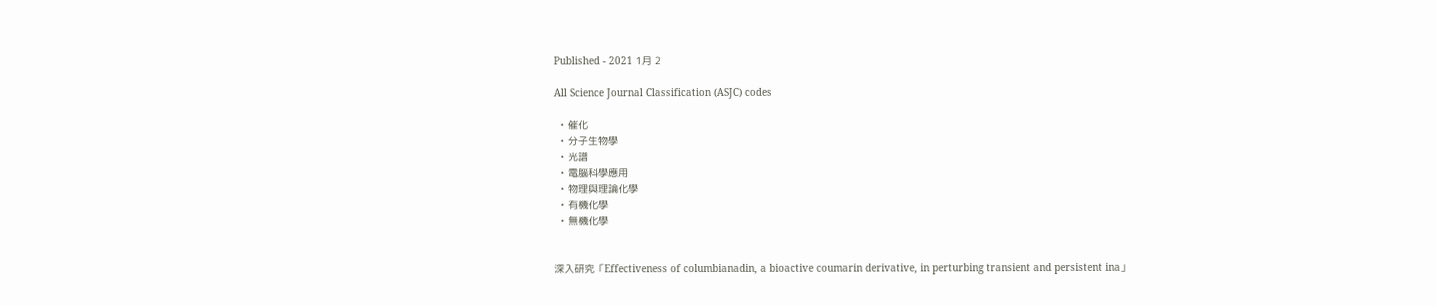Published - 2021 1月 2

All Science Journal Classification (ASJC) codes

  • 催化
  • 分子生物學
  • 光譜
  • 電腦科學應用
  • 物理與理論化學
  • 有機化學
  • 無機化學


深入研究「Effectiveness of columbianadin, a bioactive coumarin derivative, in perturbing transient and persistent ina」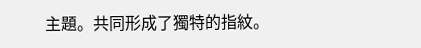主題。共同形成了獨特的指紋。